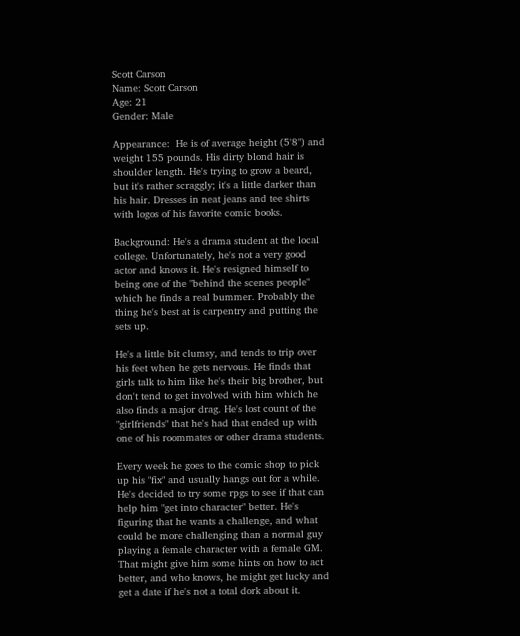Scott Carson
Name: Scott Carson
Age: 21
Gender: Male

Appearance:  He is of average height (5'8") and weight 155 pounds. His dirty blond hair is shoulder length. He's trying to grow a beard, but it's rather scraggly; it's a little darker than his hair. Dresses in neat jeans and tee shirts with logos of his favorite comic books.

Background: He's a drama student at the local college. Unfortunately, he's not a very good actor and knows it. He's resigned himself to being one of the "behind the scenes people" which he finds a real bummer. Probably the thing he's best at is carpentry and putting the sets up.

He's a little bit clumsy, and tends to trip over his feet when he gets nervous. He finds that girls talk to him like he's their big brother, but don't tend to get involved with him which he also finds a major drag. He's lost count of the "girlfriends" that he's had that ended up with one of his roommates or other drama students.

Every week he goes to the comic shop to pick up his "fix" and usually hangs out for a while. He's decided to try some rpgs to see if that can help him "get into character" better. He's figuring that he wants a challenge, and what could be more challenging than a normal guy playing a female character with a female GM. That might give him some hints on how to act better, and who knows, he might get lucky and get a date if he's not a total dork about it.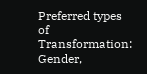Preferred types of Transformation: Gender,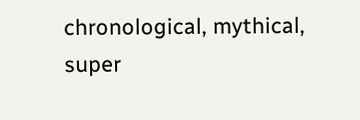chronological, mythical, super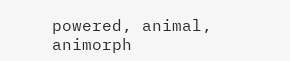powered, animal, animorph